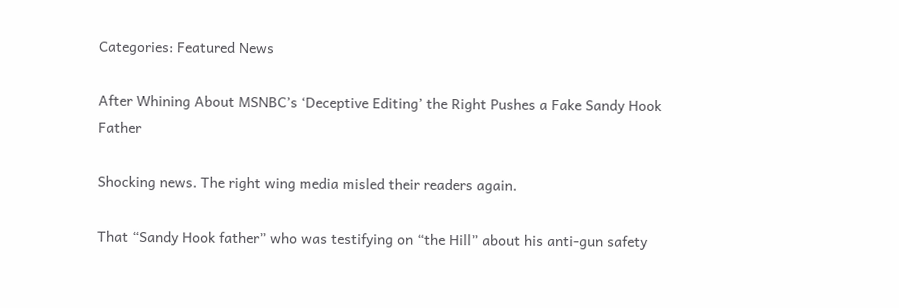Categories: Featured News

After Whining About MSNBC’s ‘Deceptive Editing’ the Right Pushes a Fake Sandy Hook Father

Shocking news. The right wing media misled their readers again.

That “Sandy Hook father” who was testifying on “the Hill” about his anti-gun safety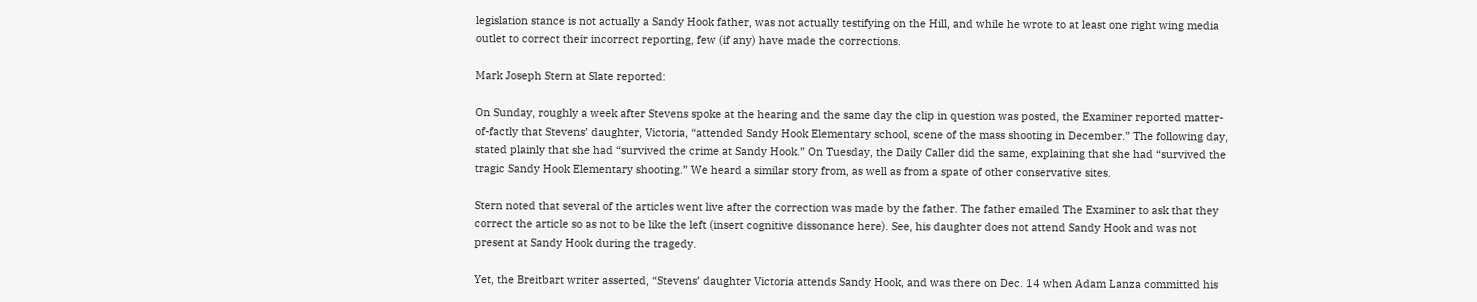legislation stance is not actually a Sandy Hook father, was not actually testifying on the Hill, and while he wrote to at least one right wing media outlet to correct their incorrect reporting, few (if any) have made the corrections.

Mark Joseph Stern at Slate reported:

On Sunday, roughly a week after Stevens spoke at the hearing and the same day the clip in question was posted, the Examiner reported matter-of-factly that Stevens’ daughter, Victoria, “attended Sandy Hook Elementary school, scene of the mass shooting in December.” The following day, stated plainly that she had “survived the crime at Sandy Hook.” On Tuesday, the Daily Caller did the same, explaining that she had “survived the tragic Sandy Hook Elementary shooting.” We heard a similar story from, as well as from a spate of other conservative sites.

Stern noted that several of the articles went live after the correction was made by the father. The father emailed The Examiner to ask that they correct the article so as not to be like the left (insert cognitive dissonance here). See, his daughter does not attend Sandy Hook and was not present at Sandy Hook during the tragedy.

Yet, the Breitbart writer asserted, “Stevens’ daughter Victoria attends Sandy Hook, and was there on Dec. 14 when Adam Lanza committed his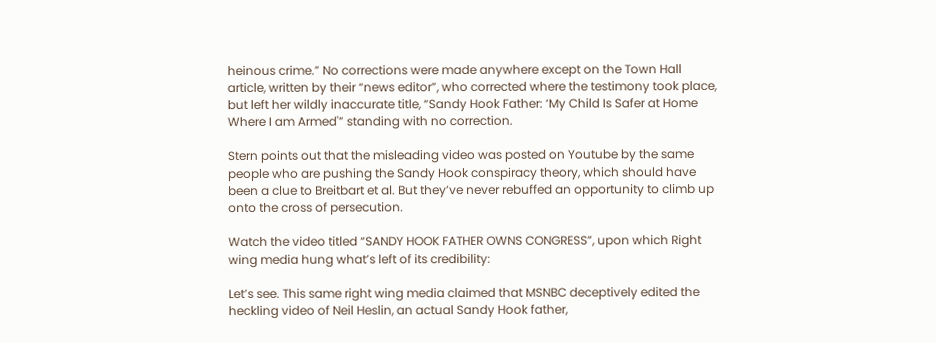heinous crime.” No corrections were made anywhere except on the Town Hall article, written by their “news editor”, who corrected where the testimony took place, but left her wildly inaccurate title, “Sandy Hook Father: ‘My Child Is Safer at Home Where I am Armed'” standing with no correction.

Stern points out that the misleading video was posted on Youtube by the same people who are pushing the Sandy Hook conspiracy theory, which should have been a clue to Breitbart et al. But they’ve never rebuffed an opportunity to climb up onto the cross of persecution.

Watch the video titled “SANDY HOOK FATHER OWNS CONGRESS”, upon which Right wing media hung what’s left of its credibility:

Let’s see. This same right wing media claimed that MSNBC deceptively edited the heckling video of Neil Heslin, an actual Sandy Hook father,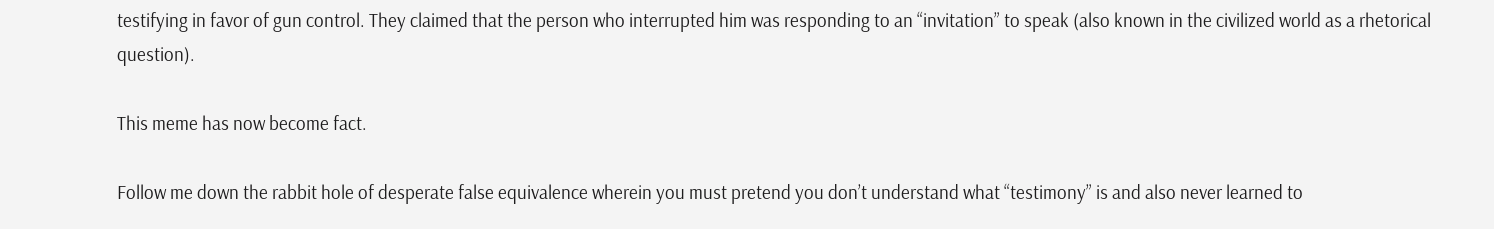testifying in favor of gun control. They claimed that the person who interrupted him was responding to an “invitation” to speak (also known in the civilized world as a rhetorical question).

This meme has now become fact.

Follow me down the rabbit hole of desperate false equivalence wherein you must pretend you don’t understand what “testimony” is and also never learned to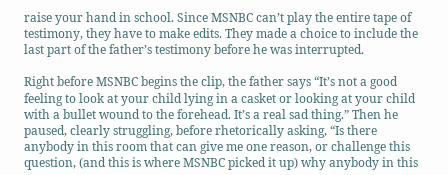raise your hand in school. Since MSNBC can’t play the entire tape of testimony, they have to make edits. They made a choice to include the last part of the father’s testimony before he was interrupted.

Right before MSNBC begins the clip, the father says “It’s not a good feeling to look at your child lying in a casket or looking at your child with a bullet wound to the forehead. It’s a real sad thing.” Then he paused, clearly struggling, before rhetorically asking, “Is there anybody in this room that can give me one reason, or challenge this question, (and this is where MSNBC picked it up) why anybody in this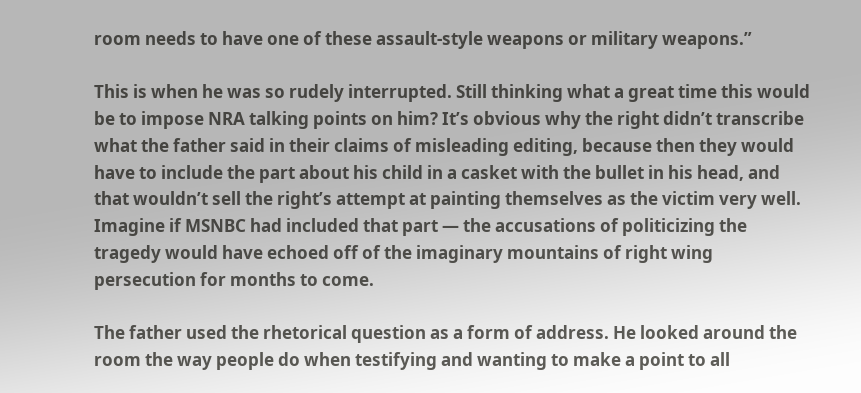room needs to have one of these assault-style weapons or military weapons.”

This is when he was so rudely interrupted. Still thinking what a great time this would be to impose NRA talking points on him? It’s obvious why the right didn’t transcribe what the father said in their claims of misleading editing, because then they would have to include the part about his child in a casket with the bullet in his head, and that wouldn’t sell the right’s attempt at painting themselves as the victim very well. Imagine if MSNBC had included that part — the accusations of politicizing the tragedy would have echoed off of the imaginary mountains of right wing persecution for months to come.

The father used the rhetorical question as a form of address. He looked around the room the way people do when testifying and wanting to make a point to all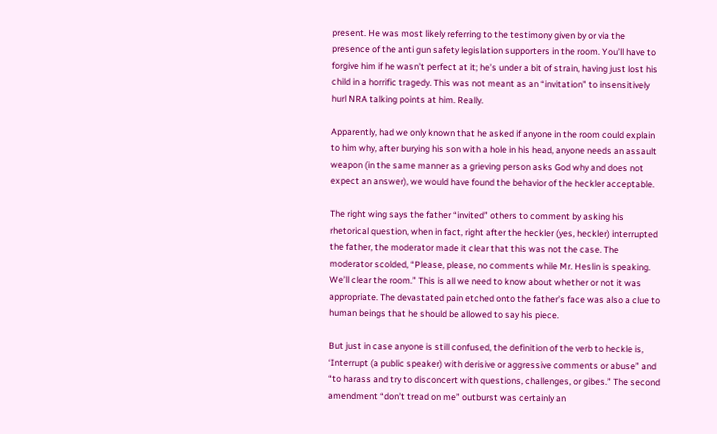present. He was most likely referring to the testimony given by or via the presence of the anti gun safety legislation supporters in the room. You’ll have to forgive him if he wasn’t perfect at it; he’s under a bit of strain, having just lost his child in a horrific tragedy. This was not meant as an “invitation” to insensitively hurl NRA talking points at him. Really.

Apparently, had we only known that he asked if anyone in the room could explain to him why, after burying his son with a hole in his head, anyone needs an assault weapon (in the same manner as a grieving person asks God why and does not expect an answer), we would have found the behavior of the heckler acceptable.

The right wing says the father “invited” others to comment by asking his rhetorical question, when in fact, right after the heckler (yes, heckler) interrupted the father, the moderator made it clear that this was not the case. The moderator scolded, “Please, please, no comments while Mr. Heslin is speaking. We’ll clear the room.” This is all we need to know about whether or not it was appropriate. The devastated pain etched onto the father’s face was also a clue to human beings that he should be allowed to say his piece.

But just in case anyone is still confused, the definition of the verb to heckle is, ‘Interrupt (a public speaker) with derisive or aggressive comments or abuse” and “to harass and try to disconcert with questions, challenges, or gibes.” The second amendment “don’t tread on me” outburst was certainly an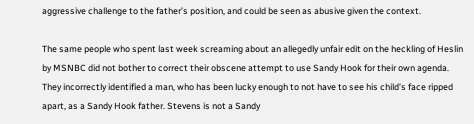aggressive challenge to the father’s position, and could be seen as abusive given the context.

The same people who spent last week screaming about an allegedly unfair edit on the heckling of Heslin by MSNBC did not bother to correct their obscene attempt to use Sandy Hook for their own agenda. They incorrectly identified a man, who has been lucky enough to not have to see his child’s face ripped apart, as a Sandy Hook father. Stevens is not a Sandy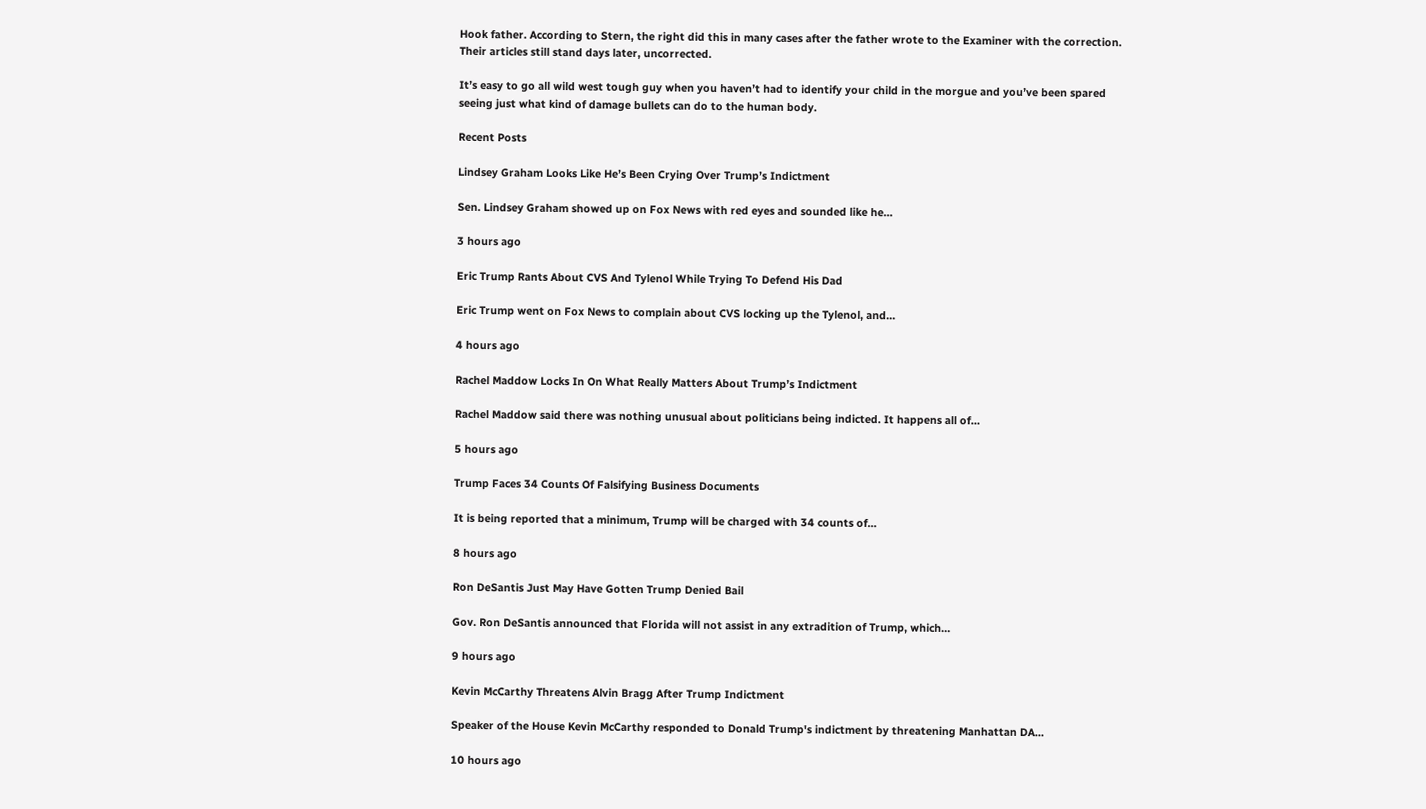Hook father. According to Stern, the right did this in many cases after the father wrote to the Examiner with the correction. Their articles still stand days later, uncorrected.

It’s easy to go all wild west tough guy when you haven’t had to identify your child in the morgue and you’ve been spared seeing just what kind of damage bullets can do to the human body.

Recent Posts

Lindsey Graham Looks Like He’s Been Crying Over Trump’s Indictment

Sen. Lindsey Graham showed up on Fox News with red eyes and sounded like he…

3 hours ago

Eric Trump Rants About CVS And Tylenol While Trying To Defend His Dad

Eric Trump went on Fox News to complain about CVS locking up the Tylenol, and…

4 hours ago

Rachel Maddow Locks In On What Really Matters About Trump’s Indictment

Rachel Maddow said there was nothing unusual about politicians being indicted. It happens all of…

5 hours ago

Trump Faces 34 Counts Of Falsifying Business Documents

It is being reported that a minimum, Trump will be charged with 34 counts of…

8 hours ago

Ron DeSantis Just May Have Gotten Trump Denied Bail

Gov. Ron DeSantis announced that Florida will not assist in any extradition of Trump, which…

9 hours ago

Kevin McCarthy Threatens Alvin Bragg After Trump Indictment

Speaker of the House Kevin McCarthy responded to Donald Trump's indictment by threatening Manhattan DA…

10 hours ago